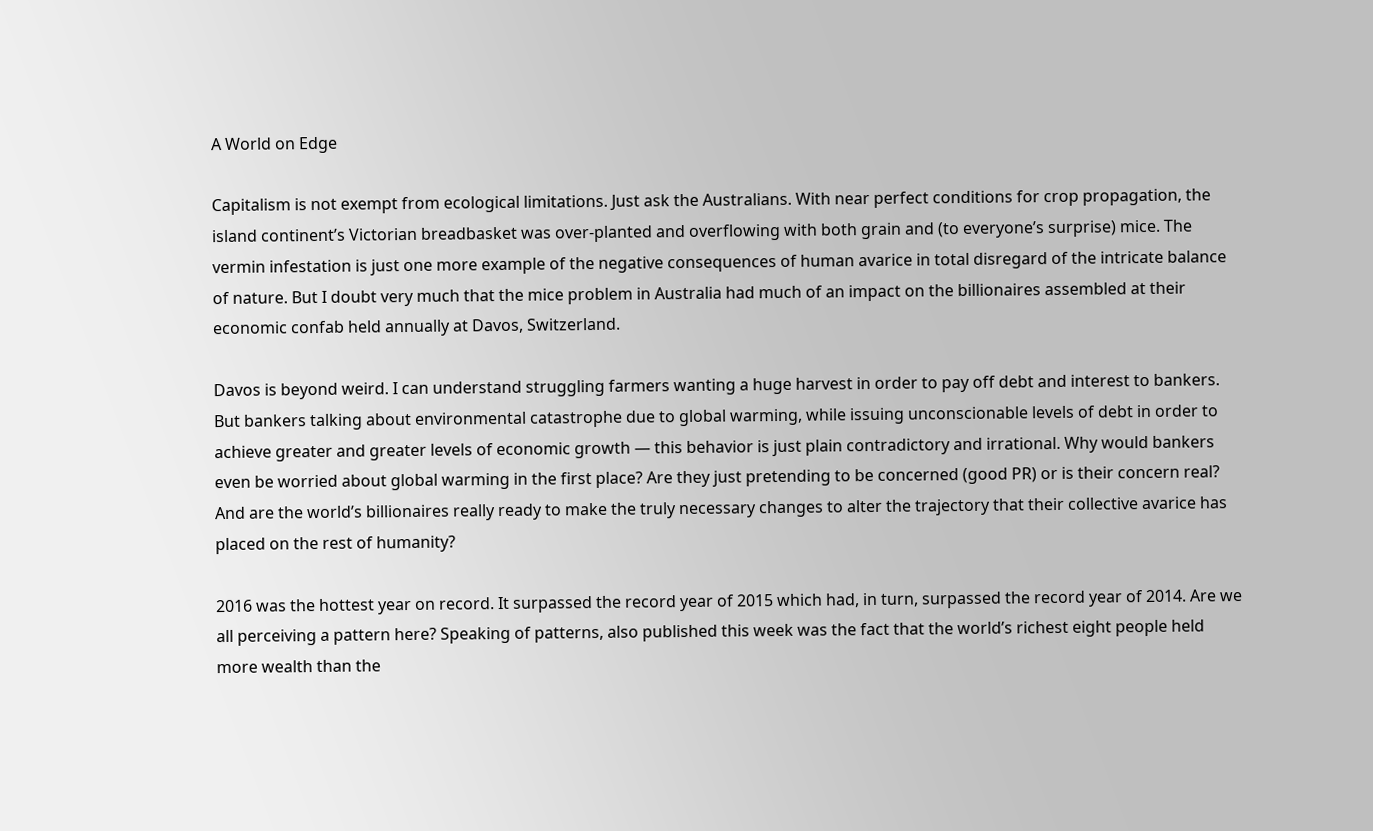A World on Edge

Capitalism is not exempt from ecological limitations. Just ask the Australians. With near perfect conditions for crop propagation, the island continent’s Victorian breadbasket was over-planted and overflowing with both grain and (to everyone’s surprise) mice. The vermin infestation is just one more example of the negative consequences of human avarice in total disregard of the intricate balance of nature. But I doubt very much that the mice problem in Australia had much of an impact on the billionaires assembled at their economic confab held annually at Davos, Switzerland.

Davos is beyond weird. I can understand struggling farmers wanting a huge harvest in order to pay off debt and interest to bankers. But bankers talking about environmental catastrophe due to global warming, while issuing unconscionable levels of debt in order to achieve greater and greater levels of economic growth — this behavior is just plain contradictory and irrational. Why would bankers even be worried about global warming in the first place? Are they just pretending to be concerned (good PR) or is their concern real? And are the world’s billionaires really ready to make the truly necessary changes to alter the trajectory that their collective avarice has placed on the rest of humanity?

2016 was the hottest year on record. It surpassed the record year of 2015 which had, in turn, surpassed the record year of 2014. Are we all perceiving a pattern here? Speaking of patterns, also published this week was the fact that the world’s richest eight people held more wealth than the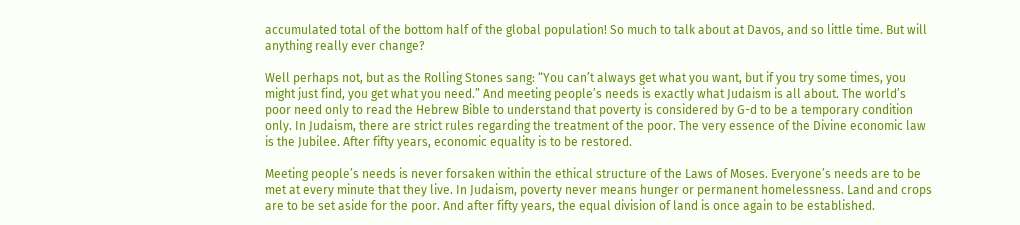accumulated total of the bottom half of the global population! So much to talk about at Davos, and so little time. But will anything really ever change?

Well perhaps not, but as the Rolling Stones sang: “You can’t always get what you want, but if you try some times, you might just find, you get what you need.” And meeting people’s needs is exactly what Judaism is all about. The world’s poor need only to read the Hebrew Bible to understand that poverty is considered by G-d to be a temporary condition only. In Judaism, there are strict rules regarding the treatment of the poor. The very essence of the Divine economic law is the Jubilee. After fifty years, economic equality is to be restored.

Meeting people’s needs is never forsaken within the ethical structure of the Laws of Moses. Everyone’s needs are to be met at every minute that they live. In Judaism, poverty never means hunger or permanent homelessness. Land and crops are to be set aside for the poor. And after fifty years, the equal division of land is once again to be established.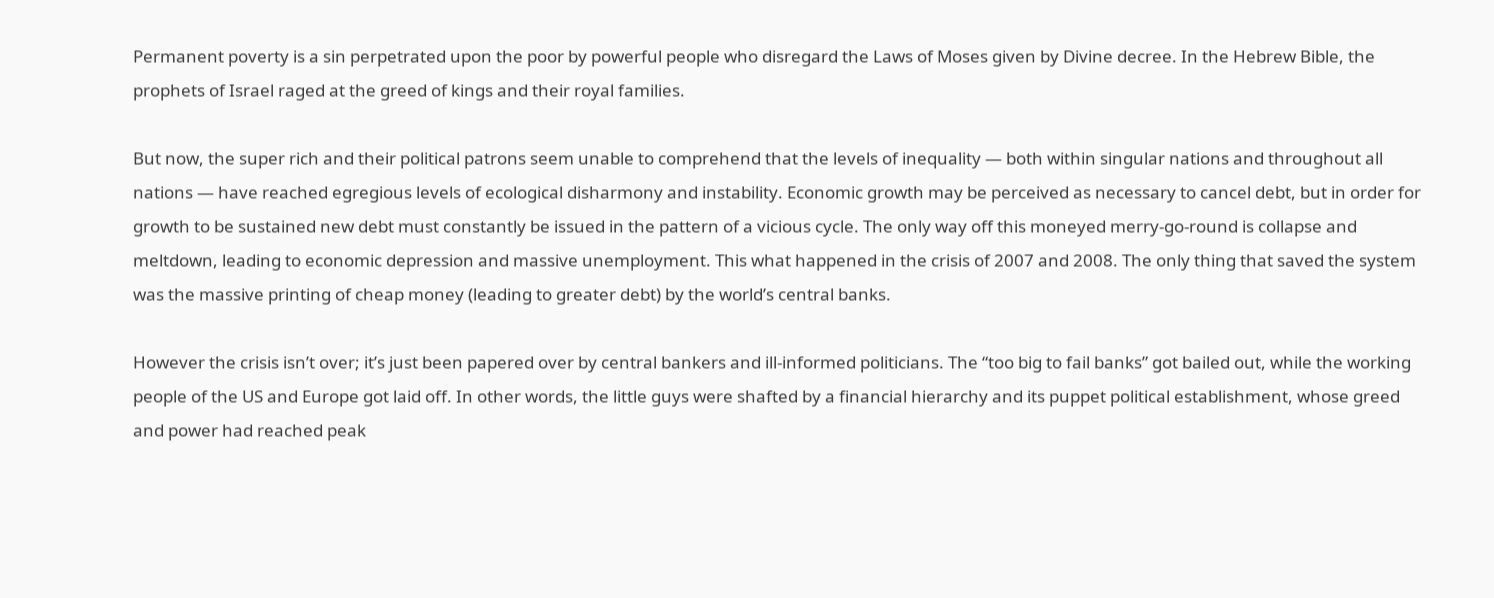Permanent poverty is a sin perpetrated upon the poor by powerful people who disregard the Laws of Moses given by Divine decree. In the Hebrew Bible, the prophets of Israel raged at the greed of kings and their royal families.

But now, the super rich and their political patrons seem unable to comprehend that the levels of inequality — both within singular nations and throughout all nations — have reached egregious levels of ecological disharmony and instability. Economic growth may be perceived as necessary to cancel debt, but in order for growth to be sustained new debt must constantly be issued in the pattern of a vicious cycle. The only way off this moneyed merry-go-round is collapse and meltdown, leading to economic depression and massive unemployment. This what happened in the crisis of 2007 and 2008. The only thing that saved the system was the massive printing of cheap money (leading to greater debt) by the world’s central banks.

However the crisis isn’t over; it’s just been papered over by central bankers and ill-informed politicians. The “too big to fail banks” got bailed out, while the working people of the US and Europe got laid off. In other words, the little guys were shafted by a financial hierarchy and its puppet political establishment, whose greed and power had reached peak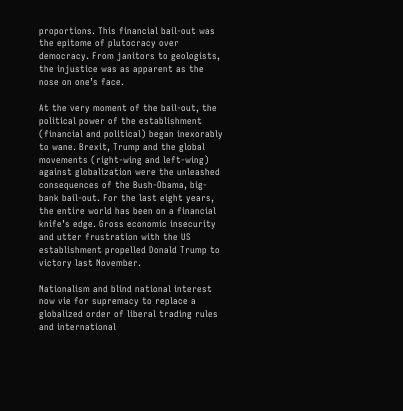proportions. This financial bail-out was the epitome of plutocracy over democracy. From janitors to geologists, the injustice was as apparent as the nose on one’s face.

At the very moment of the bail-out, the political power of the establishment (financial and political) began inexorably to wane. Brexit, Trump and the global movements (right-wing and left-wing) against globalization were the unleashed consequences of the Bush-Obama, big-bank bail-out. For the last eight years, the entire world has been on a financial knife’s edge. Gross economic insecurity and utter frustration with the US establishment propelled Donald Trump to victory last November.

Nationalism and blind national interest now vie for supremacy to replace a globalized order of liberal trading rules and international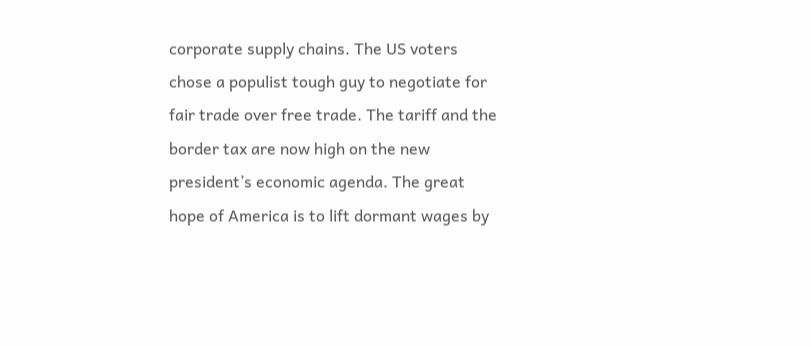corporate supply chains. The US voters chose a populist tough guy to negotiate for fair trade over free trade. The tariff and the border tax are now high on the new president’s economic agenda. The great hope of America is to lift dormant wages by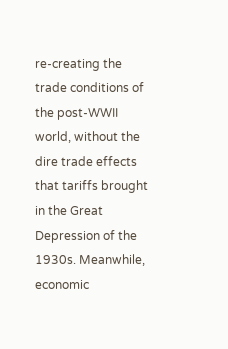re-creating the trade conditions of the post-WWII world, without the dire trade effects that tariffs brought in the Great Depression of the 1930s. Meanwhile, economic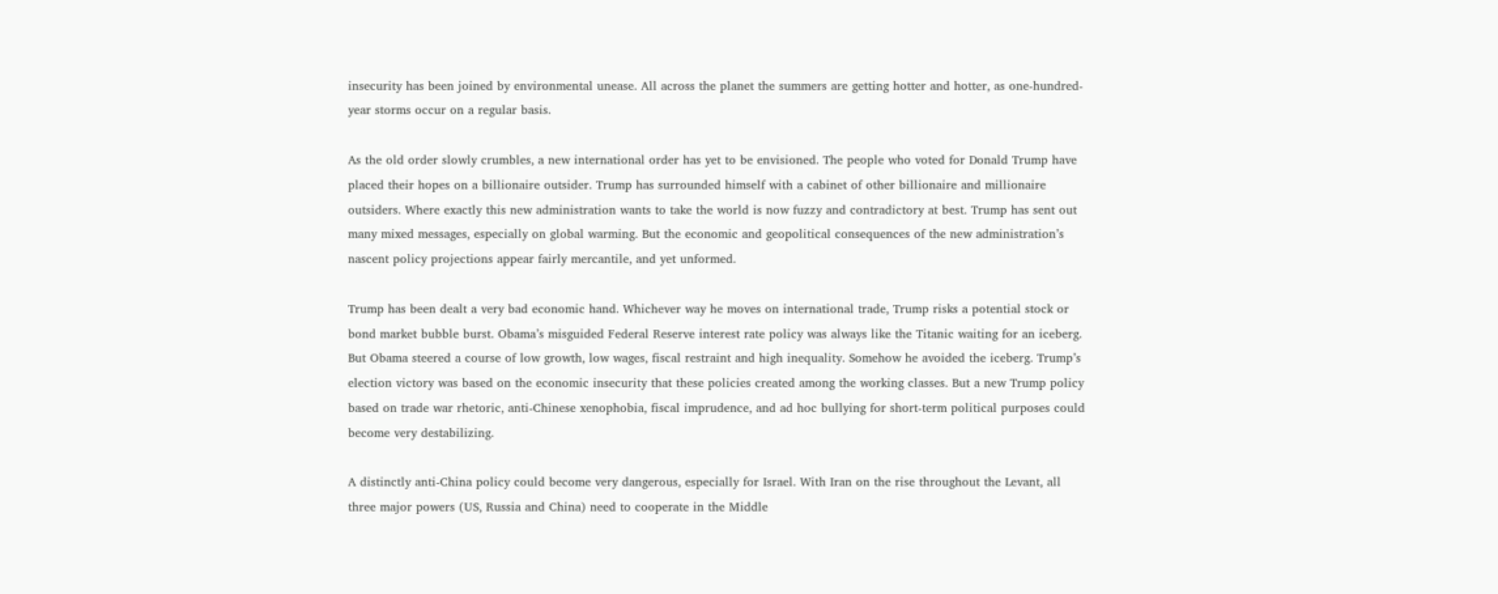insecurity has been joined by environmental unease. All across the planet the summers are getting hotter and hotter, as one-hundred-year storms occur on a regular basis.

As the old order slowly crumbles, a new international order has yet to be envisioned. The people who voted for Donald Trump have placed their hopes on a billionaire outsider. Trump has surrounded himself with a cabinet of other billionaire and millionaire outsiders. Where exactly this new administration wants to take the world is now fuzzy and contradictory at best. Trump has sent out many mixed messages, especially on global warming. But the economic and geopolitical consequences of the new administration’s nascent policy projections appear fairly mercantile, and yet unformed.

Trump has been dealt a very bad economic hand. Whichever way he moves on international trade, Trump risks a potential stock or bond market bubble burst. Obama’s misguided Federal Reserve interest rate policy was always like the Titanic waiting for an iceberg. But Obama steered a course of low growth, low wages, fiscal restraint and high inequality. Somehow he avoided the iceberg. Trump’s election victory was based on the economic insecurity that these policies created among the working classes. But a new Trump policy based on trade war rhetoric, anti-Chinese xenophobia, fiscal imprudence, and ad hoc bullying for short-term political purposes could become very destabilizing.

A distinctly anti-China policy could become very dangerous, especially for Israel. With Iran on the rise throughout the Levant, all three major powers (US, Russia and China) need to cooperate in the Middle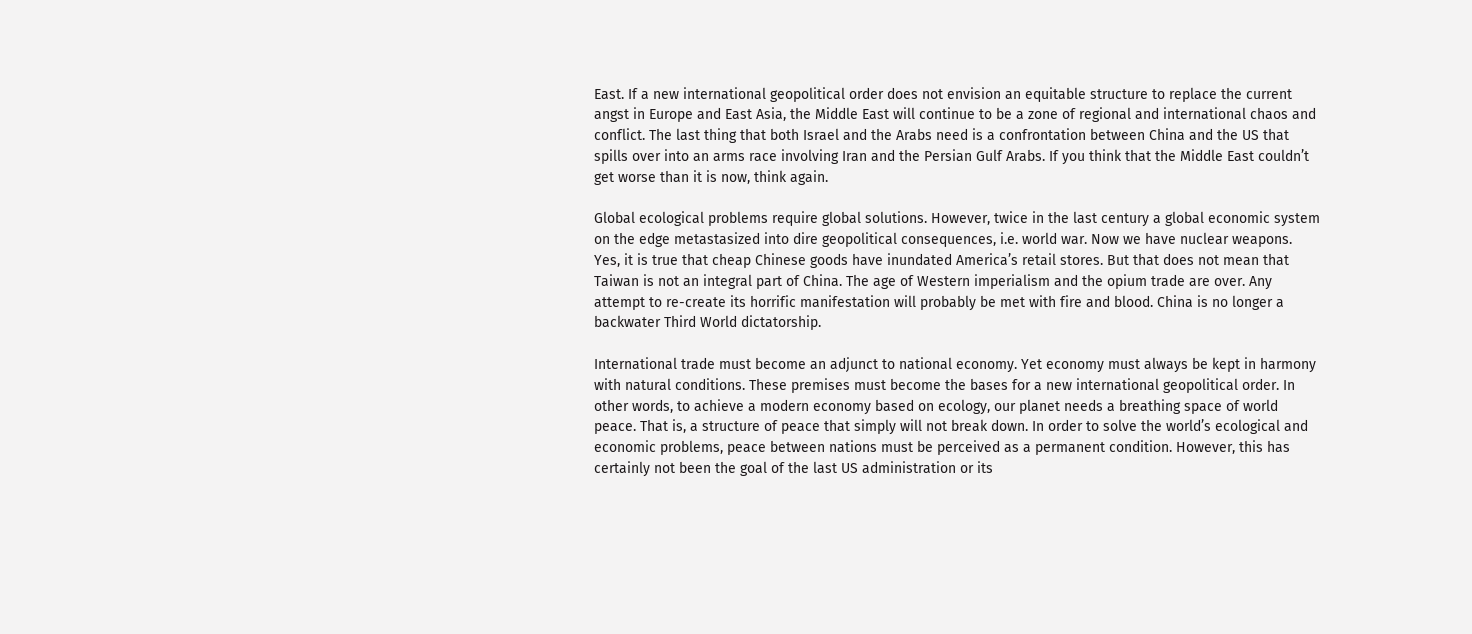East. If a new international geopolitical order does not envision an equitable structure to replace the current angst in Europe and East Asia, the Middle East will continue to be a zone of regional and international chaos and conflict. The last thing that both Israel and the Arabs need is a confrontation between China and the US that spills over into an arms race involving Iran and the Persian Gulf Arabs. If you think that the Middle East couldn’t get worse than it is now, think again.

Global ecological problems require global solutions. However, twice in the last century a global economic system on the edge metastasized into dire geopolitical consequences, i.e. world war. Now we have nuclear weapons. Yes, it is true that cheap Chinese goods have inundated America’s retail stores. But that does not mean that Taiwan is not an integral part of China. The age of Western imperialism and the opium trade are over. Any attempt to re-create its horrific manifestation will probably be met with fire and blood. China is no longer a backwater Third World dictatorship.

International trade must become an adjunct to national economy. Yet economy must always be kept in harmony with natural conditions. These premises must become the bases for a new international geopolitical order. In other words, to achieve a modern economy based on ecology, our planet needs a breathing space of world peace. That is, a structure of peace that simply will not break down. In order to solve the world’s ecological and economic problems, peace between nations must be perceived as a permanent condition. However, this has certainly not been the goal of the last US administration or its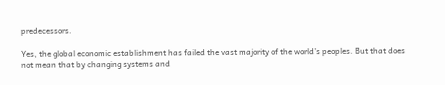predecessors.

Yes, the global economic establishment has failed the vast majority of the world’s peoples. But that does not mean that by changing systems and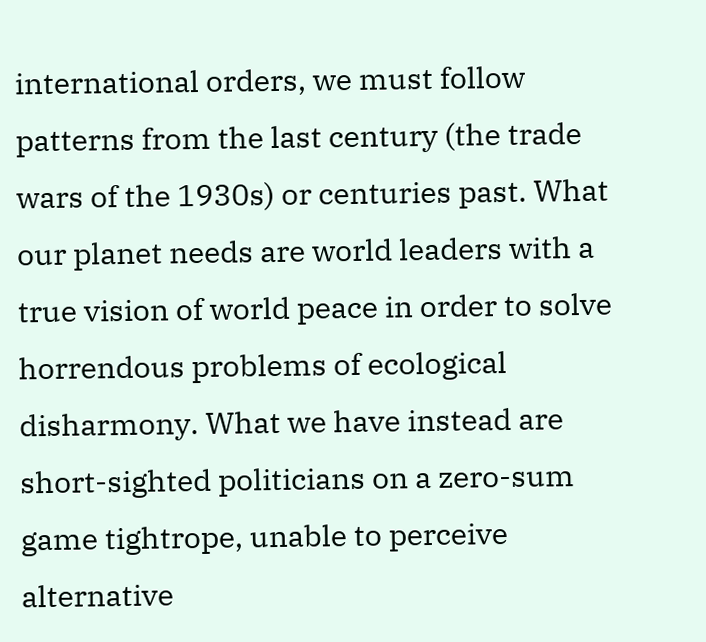international orders, we must follow patterns from the last century (the trade wars of the 1930s) or centuries past. What our planet needs are world leaders with a true vision of world peace in order to solve horrendous problems of ecological disharmony. What we have instead are short-sighted politicians on a zero-sum game tightrope, unable to perceive alternative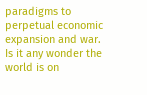paradigms to perpetual economic expansion and war. Is it any wonder the world is on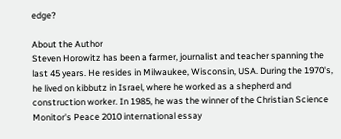edge?

About the Author
Steven Horowitz has been a farmer, journalist and teacher spanning the last 45 years. He resides in Milwaukee, Wisconsin, USA. During the 1970's, he lived on kibbutz in Israel, where he worked as a shepherd and construction worker. In 1985, he was the winner of the Christian Science Monitor's Peace 2010 international essay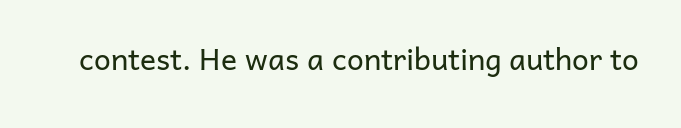contest. He was a contributing author to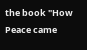the book "How Peace came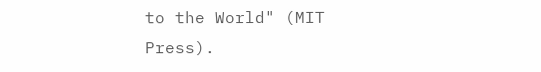to the World" (MIT Press).